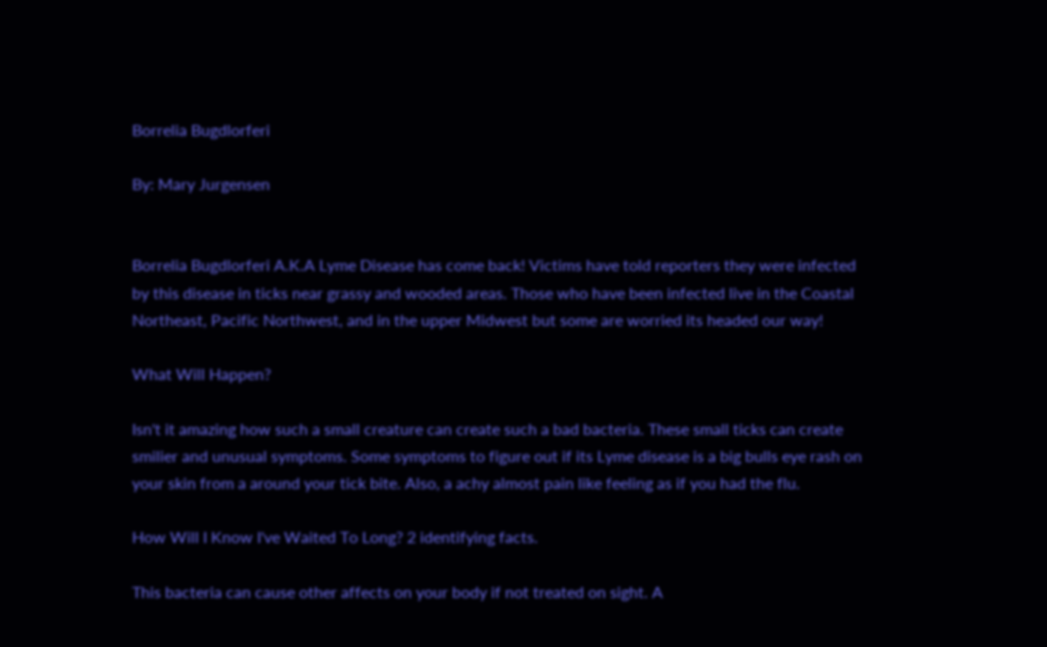Borrelia Bugdlorferi

By: Mary Jurgensen


Borrelia Bugdlorferi A.K.A Lyme Disease has come back! Victims have told reporters they were infected by this disease in ticks near grassy and wooded areas. Those who have been infected live in the Coastal Northeast, Pacific Northwest, and in the upper Midwest but some are worried its headed our way!

What Will Happen?

Isn't it amazing how such a small creature can create such a bad bacteria. These small ticks can create smilier and unusual symptoms. Some symptoms to figure out if its Lyme disease is a big bulls eye rash on your skin from a around your tick bite. Also, a achy almost pain like feeling as if you had the flu.

How Will I Know I've Waited To Long? 2 identifying facts.

This bacteria can cause other affects on your body if not treated on sight. A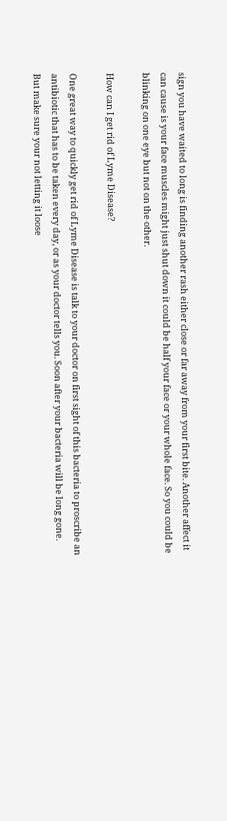sign you have waited to long is finding another rash either close or far away from your first bite. Another affect it can cause is your face muscles might just shut down it could be half your face or your whole face. So you could be blinking on one eye but not on the other.

How can I get rid of Lyme Disease?

One great way to quickly get rid of Lyme Disease is talk to your doctor on first sight of this bacteria to proscribe an antibiotic that has to be taken every day, or as your doctor tells you. Soon after your bacteria will be long gone. But make sure your not letting it loose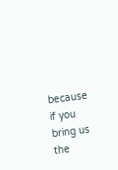because if you bring us the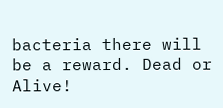bacteria there will be a reward. Dead or Alive!